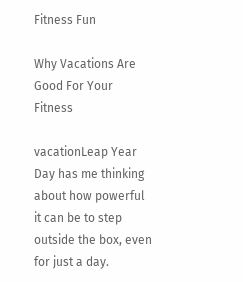Fitness Fun

Why Vacations Are Good For Your Fitness

vacationLeap Year Day has me thinking about how powerful it can be to step outside the box, even for just a day.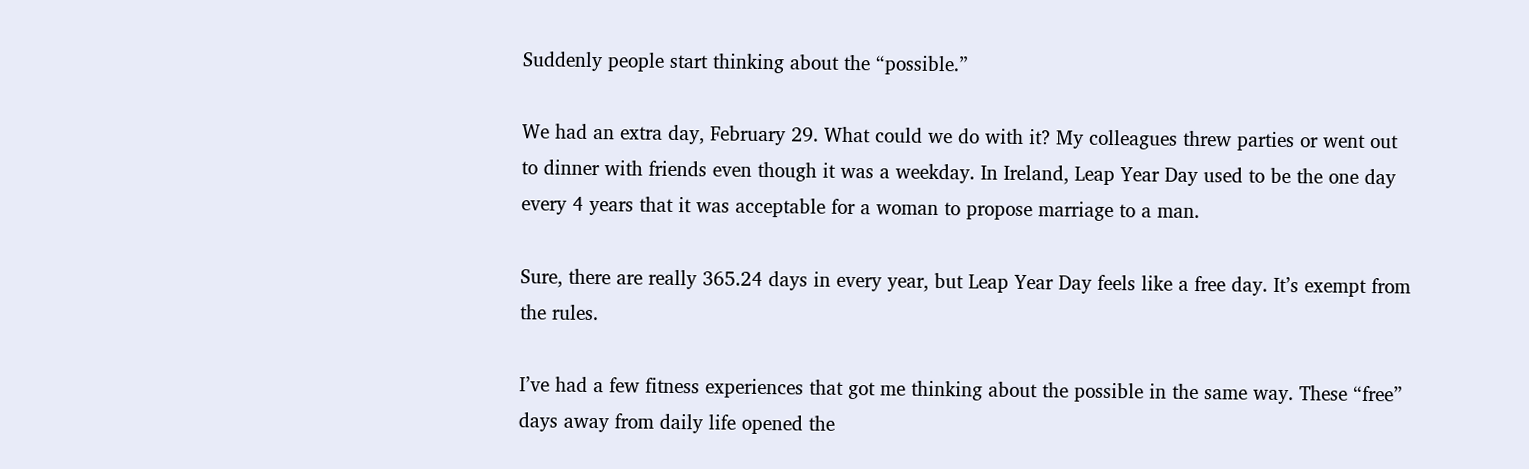Suddenly people start thinking about the “possible.”

We had an extra day, February 29. What could we do with it? My colleagues threw parties or went out to dinner with friends even though it was a weekday. In Ireland, Leap Year Day used to be the one day every 4 years that it was acceptable for a woman to propose marriage to a man.

Sure, there are really 365.24 days in every year, but Leap Year Day feels like a free day. It’s exempt from the rules.

I’ve had a few fitness experiences that got me thinking about the possible in the same way. These “free” days away from daily life opened the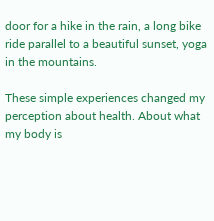door for a hike in the rain, a long bike ride parallel to a beautiful sunset, yoga in the mountains.

These simple experiences changed my perception about health. About what my body is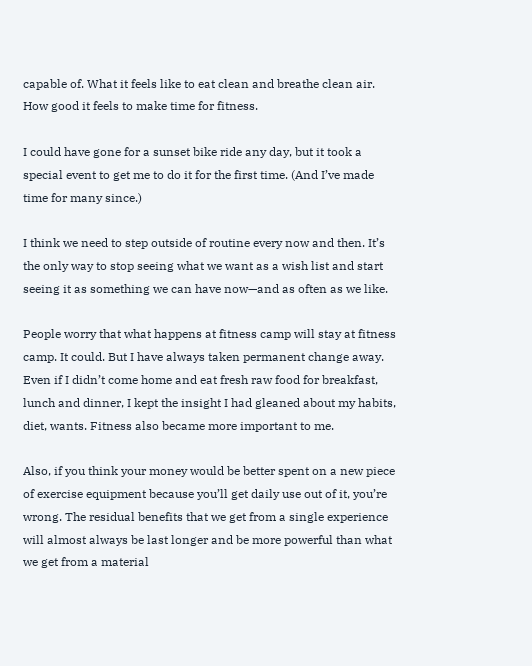capable of. What it feels like to eat clean and breathe clean air. How good it feels to make time for fitness.

I could have gone for a sunset bike ride any day, but it took a special event to get me to do it for the first time. (And I’ve made time for many since.)

I think we need to step outside of routine every now and then. It’s the only way to stop seeing what we want as a wish list and start seeing it as something we can have now—and as often as we like.

People worry that what happens at fitness camp will stay at fitness camp. It could. But I have always taken permanent change away. Even if I didn’t come home and eat fresh raw food for breakfast, lunch and dinner, I kept the insight I had gleaned about my habits, diet, wants. Fitness also became more important to me.

Also, if you think your money would be better spent on a new piece of exercise equipment because you’ll get daily use out of it, you’re wrong. The residual benefits that we get from a single experience will almost always be last longer and be more powerful than what we get from a material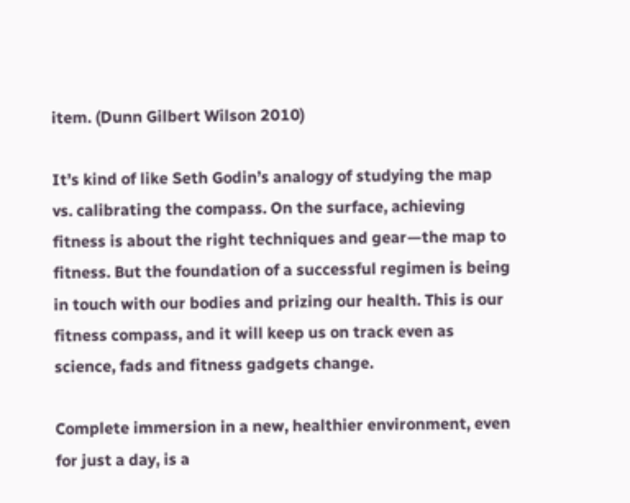item. (Dunn Gilbert Wilson 2010)

It’s kind of like Seth Godin’s analogy of studying the map vs. calibrating the compass. On the surface, achieving fitness is about the right techniques and gear—the map to fitness. But the foundation of a successful regimen is being in touch with our bodies and prizing our health. This is our fitness compass, and it will keep us on track even as science, fads and fitness gadgets change.

Complete immersion in a new, healthier environment, even for just a day, is a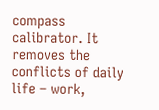compass calibrator. It removes the conflicts of daily life – work,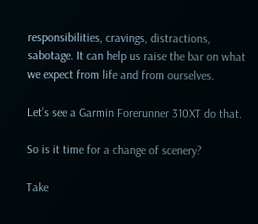responsibilities, cravings, distractions, sabotage. It can help us raise the bar on what we expect from life and from ourselves.

Let’s see a Garmin Forerunner 310XT do that.

So is it time for a change of scenery?

Take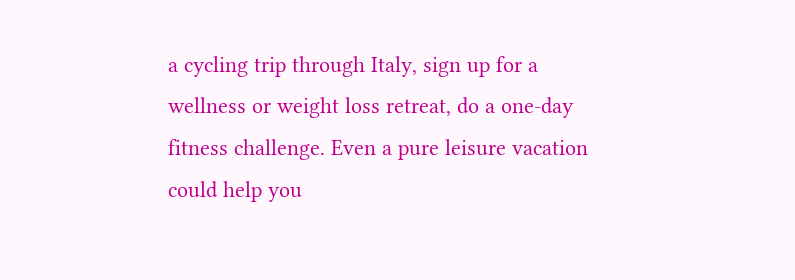a cycling trip through Italy, sign up for a wellness or weight loss retreat, do a one-day fitness challenge. Even a pure leisure vacation could help you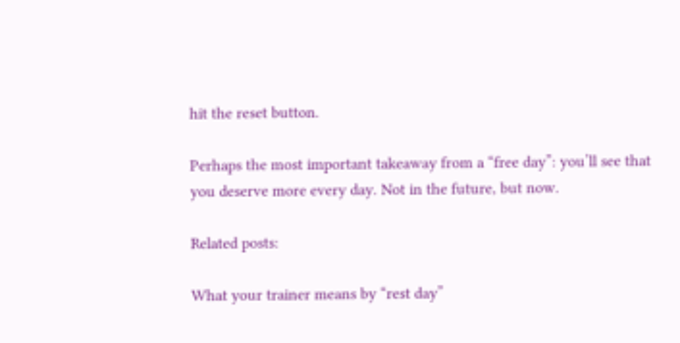hit the reset button.

Perhaps the most important takeaway from a “free day”: you’ll see that you deserve more every day. Not in the future, but now.

Related posts:

What your trainer means by “rest day”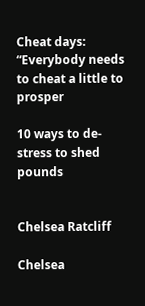Cheat days: “Everybody needs to cheat a little to prosper

10 ways to de-stress to shed pounds


Chelsea Ratcliff

Chelsea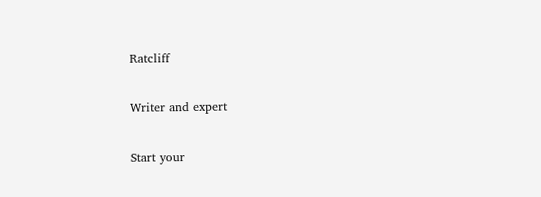Ratcliff

Writer and expert

Start your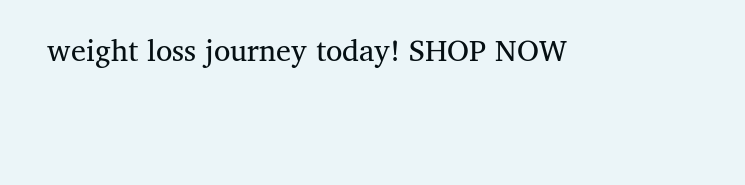weight loss journey today! SHOP NOW